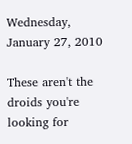Wednesday, January 27, 2010

These aren't the droids you're looking for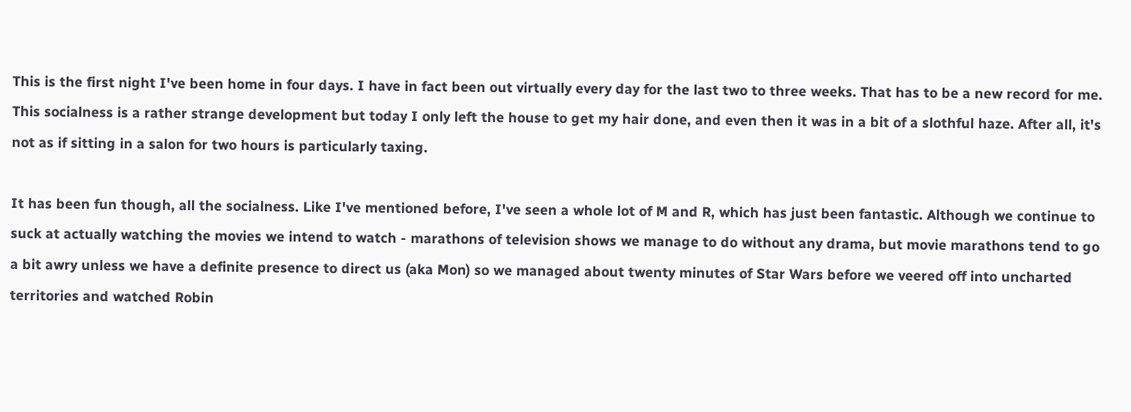This is the first night I've been home in four days. I have in fact been out virtually every day for the last two to three weeks. That has to be a new record for me. This socialness is a rather strange development but today I only left the house to get my hair done, and even then it was in a bit of a slothful haze. After all, it's not as if sitting in a salon for two hours is particularly taxing.

It has been fun though, all the socialness. Like I've mentioned before, I've seen a whole lot of M and R, which has just been fantastic. Although we continue to suck at actually watching the movies we intend to watch - marathons of television shows we manage to do without any drama, but movie marathons tend to go a bit awry unless we have a definite presence to direct us (aka Mon) so we managed about twenty minutes of Star Wars before we veered off into uncharted territories and watched Robin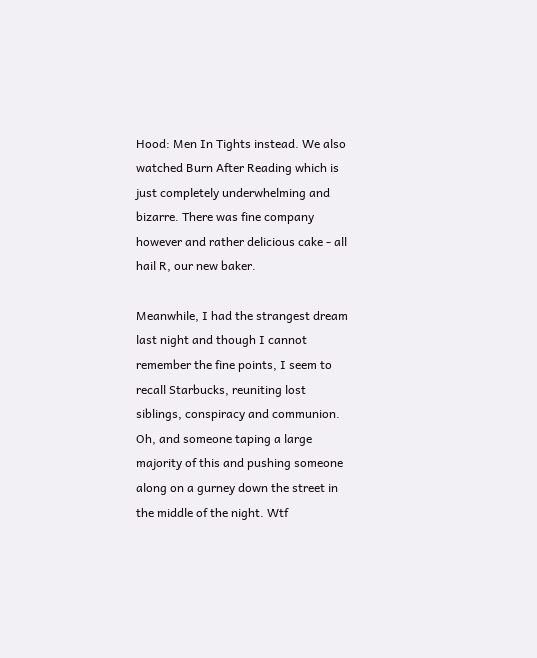Hood: Men In Tights instead. We also watched Burn After Reading which is just completely underwhelming and bizarre. There was fine company however and rather delicious cake - all hail R, our new baker.

Meanwhile, I had the strangest dream last night and though I cannot remember the fine points, I seem to recall Starbucks, reuniting lost siblings, conspiracy and communion. Oh, and someone taping a large majority of this and pushing someone along on a gurney down the street in the middle of the night. Wtf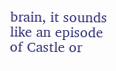brain, it sounds like an episode of Castle or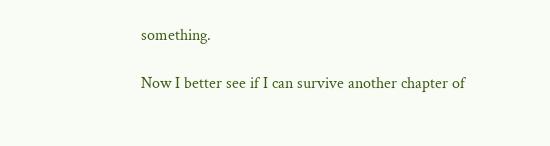something.

Now I better see if I can survive another chapter of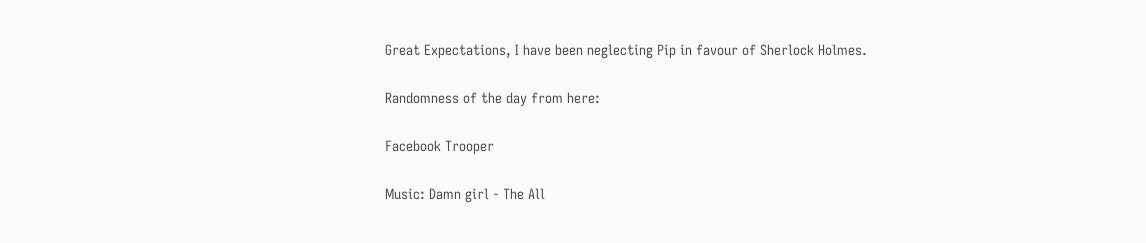Great Expectations, I have been neglecting Pip in favour of Sherlock Holmes.

Randomness of the day from here:

Facebook Trooper

Music: Damn girl - The All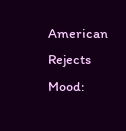American Rejects
Mood: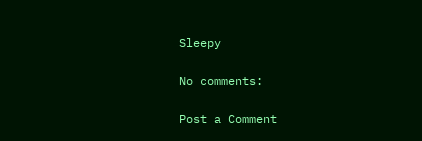Sleepy

No comments:

Post a Comment